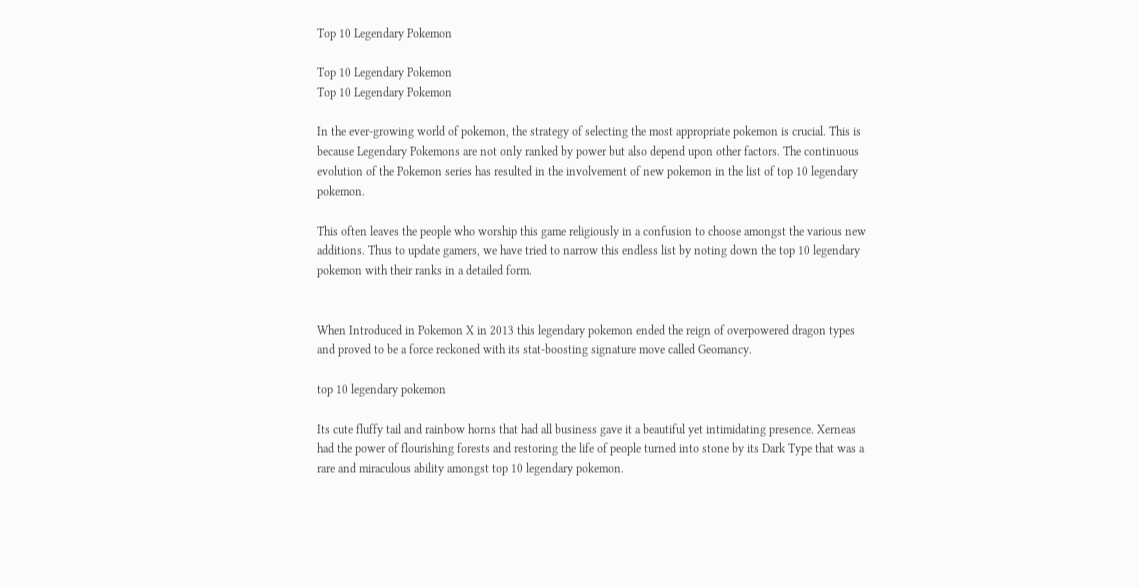Top 10 Legendary Pokemon

Top 10 Legendary Pokemon
Top 10 Legendary Pokemon

In the ever-growing world of pokemon, the strategy of selecting the most appropriate pokemon is crucial. This is because Legendary Pokemons are not only ranked by power but also depend upon other factors. The continuous evolution of the Pokemon series has resulted in the involvement of new pokemon in the list of top 10 legendary pokemon.

This often leaves the people who worship this game religiously in a confusion to choose amongst the various new additions. Thus to update gamers, we have tried to narrow this endless list by noting down the top 10 legendary pokemon with their ranks in a detailed form.


When Introduced in Pokemon X in 2013 this legendary pokemon ended the reign of overpowered dragon types and proved to be a force reckoned with its stat-boosting signature move called Geomancy.

top 10 legendary pokemon

Its cute fluffy tail and rainbow horns that had all business gave it a beautiful yet intimidating presence. Xerneas had the power of flourishing forests and restoring the life of people turned into stone by its Dark Type that was a rare and miraculous ability amongst top 10 legendary pokemon.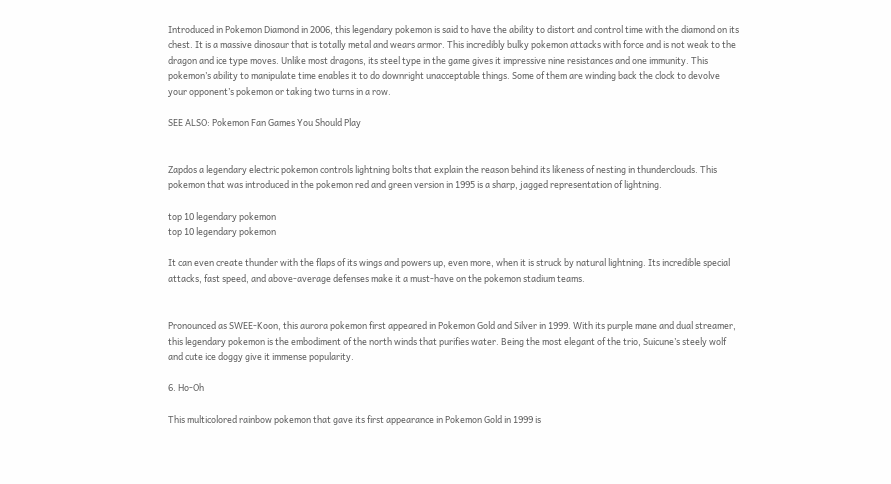Introduced in Pokemon Diamond in 2006, this legendary pokemon is said to have the ability to distort and control time with the diamond on its chest. It is a massive dinosaur that is totally metal and wears armor. This incredibly bulky pokemon attacks with force and is not weak to the dragon and ice type moves. Unlike most dragons, its steel type in the game gives it impressive nine resistances and one immunity. This pokemon’s ability to manipulate time enables it to do downright unacceptable things. Some of them are winding back the clock to devolve your opponent’s pokemon or taking two turns in a row.

SEE ALSO: Pokemon Fan Games You Should Play


Zapdos a legendary electric pokemon controls lightning bolts that explain the reason behind its likeness of nesting in thunderclouds. This pokemon that was introduced in the pokemon red and green version in 1995 is a sharp, jagged representation of lightning.

top 10 legendary pokemon
top 10 legendary pokemon

It can even create thunder with the flaps of its wings and powers up, even more, when it is struck by natural lightning. Its incredible special attacks, fast speed, and above-average defenses make it a must-have on the pokemon stadium teams.


Pronounced as SWEE-Koon, this aurora pokemon first appeared in Pokemon Gold and Silver in 1999. With its purple mane and dual streamer, this legendary pokemon is the embodiment of the north winds that purifies water. Being the most elegant of the trio, Suicune’s steely wolf and cute ice doggy give it immense popularity.

6. Ho-Oh

This multicolored rainbow pokemon that gave its first appearance in Pokemon Gold in 1999 is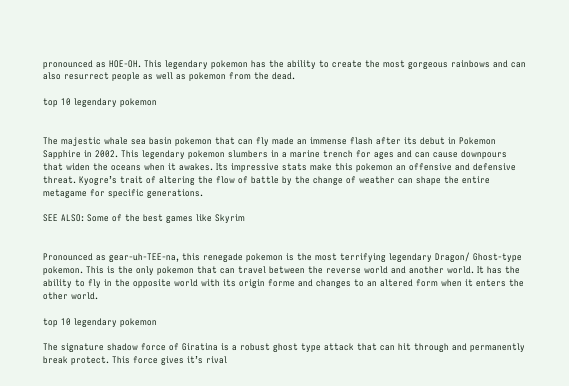pronounced as HOE-OH. This legendary pokemon has the ability to create the most gorgeous rainbows and can also resurrect people as well as pokemon from the dead.

top 10 legendary pokemon


The majestic whale sea basin pokemon that can fly made an immense flash after its debut in Pokemon Sapphire in 2002. This legendary pokemon slumbers in a marine trench for ages and can cause downpours that widen the oceans when it awakes. Its impressive stats make this pokemon an offensive and defensive threat. Kyogre’s trait of altering the flow of battle by the change of weather can shape the entire metagame for specific generations.

SEE ALSO: Some of the best games like Skyrim


Pronounced as gear-uh-TEE-na, this renegade pokemon is the most terrifying legendary Dragon/ Ghost-type pokemon. This is the only pokemon that can travel between the reverse world and another world. It has the ability to fly in the opposite world with its origin forme and changes to an altered form when it enters the other world.

top 10 legendary pokemon

The signature shadow force of Giratina is a robust ghost type attack that can hit through and permanently break protect. This force gives it’s rival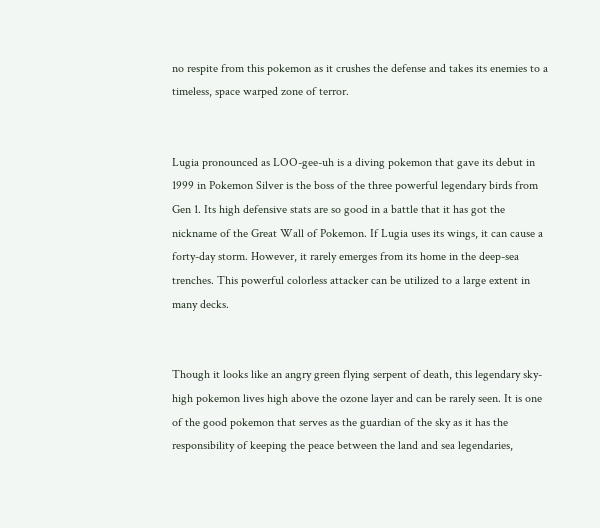no respite from this pokemon as it crushes the defense and takes its enemies to a timeless, space warped zone of terror.


Lugia pronounced as LOO-gee-uh is a diving pokemon that gave its debut in 1999 in Pokemon Silver is the boss of the three powerful legendary birds from Gen 1. Its high defensive stats are so good in a battle that it has got the nickname of the Great Wall of Pokemon. If Lugia uses its wings, it can cause a forty-day storm. However, it rarely emerges from its home in the deep-sea trenches. This powerful colorless attacker can be utilized to a large extent in many decks.


Though it looks like an angry green flying serpent of death, this legendary sky-high pokemon lives high above the ozone layer and can be rarely seen. It is one of the good pokemon that serves as the guardian of the sky as it has the responsibility of keeping the peace between the land and sea legendaries,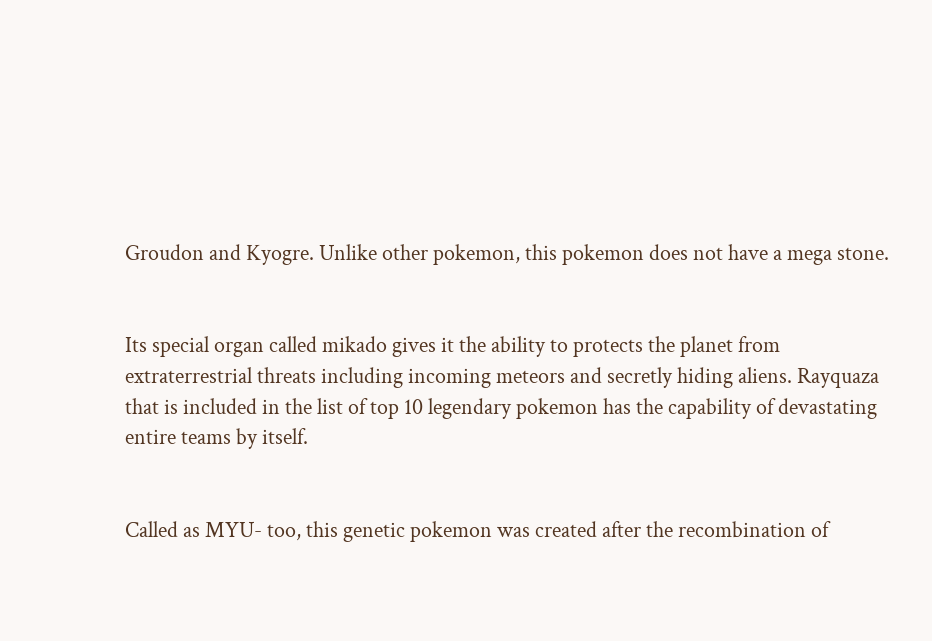Groudon and Kyogre. Unlike other pokemon, this pokemon does not have a mega stone.


Its special organ called mikado gives it the ability to protects the planet from extraterrestrial threats including incoming meteors and secretly hiding aliens. Rayquaza that is included in the list of top 10 legendary pokemon has the capability of devastating entire teams by itself.


Called as MYU- too, this genetic pokemon was created after the recombination of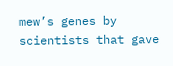mew’s genes by scientists that gave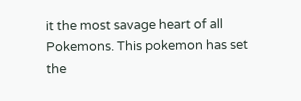it the most savage heart of all Pokemons. This pokemon has set the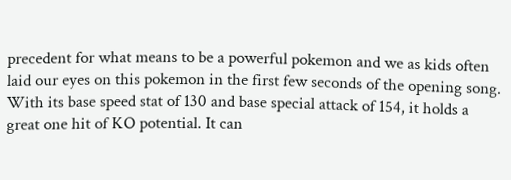precedent for what means to be a powerful pokemon and we as kids often laid our eyes on this pokemon in the first few seconds of the opening song. With its base speed stat of 130 and base special attack of 154, it holds a great one hit of KO potential. It can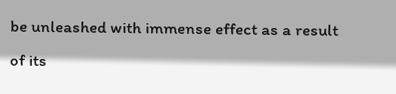be unleashed with immense effect as a result of its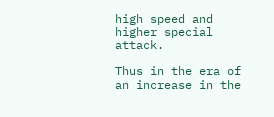high speed and higher special attack.

Thus in the era of an increase in the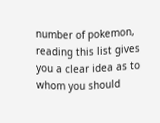number of pokemon, reading this list gives you a clear idea as to whom you should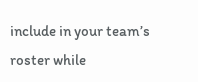include in your team’s roster while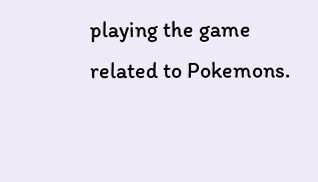playing the game related to Pokemons.